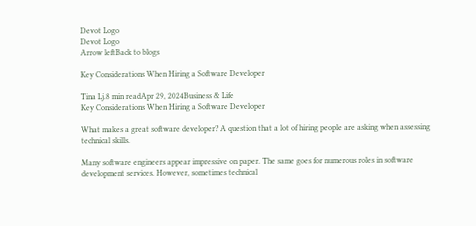Devot Logo
Devot Logo
Arrow leftBack to blogs

Key Considerations When Hiring a Software Developer

Tina Lj.8 min readApr 29, 2024Business & Life
Key Considerations When Hiring a Software Developer

What makes a great software developer? A question that a lot of hiring people are asking when assessing technical skills.

Many software engineers appear impressive on paper. The same goes for numerous roles in software development services. However, sometimes technical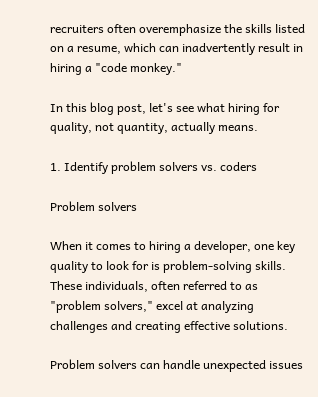recruiters often overemphasize the skills listed on a resume, which can inadvertently result in hiring a "code monkey."

In this blog post, let's see what hiring for quality, not quantity, actually means.

1. Identify problem solvers vs. coders

Problem solvers

When it comes to hiring a developer, one key quality to look for is problem-solving skills. These individuals, often referred to as "problem solvers," excel at analyzing challenges and creating effective solutions.

Problem solvers can handle unexpected issues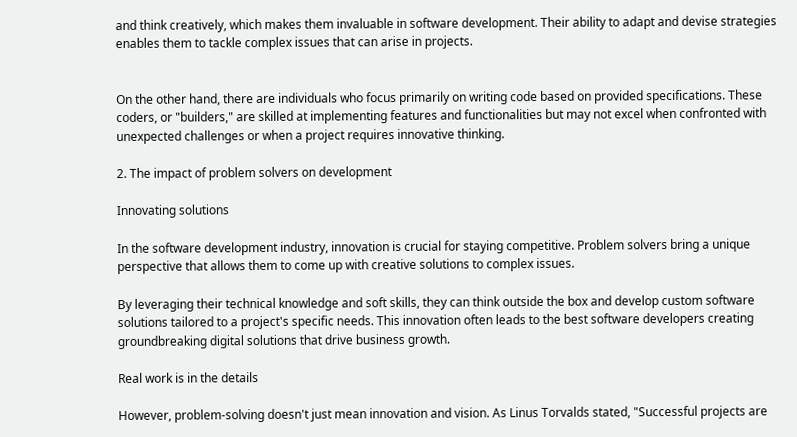and think creatively, which makes them invaluable in software development. Their ability to adapt and devise strategies enables them to tackle complex issues that can arise in projects.


On the other hand, there are individuals who focus primarily on writing code based on provided specifications. These coders, or "builders," are skilled at implementing features and functionalities but may not excel when confronted with unexpected challenges or when a project requires innovative thinking.

2. The impact of problem solvers on development

Innovating solutions

In the software development industry, innovation is crucial for staying competitive. Problem solvers bring a unique perspective that allows them to come up with creative solutions to complex issues.

By leveraging their technical knowledge and soft skills, they can think outside the box and develop custom software solutions tailored to a project's specific needs. This innovation often leads to the best software developers creating groundbreaking digital solutions that drive business growth.

Real work is in the details

However, problem-solving doesn't just mean innovation and vision. As Linus Torvalds stated, "Successful projects are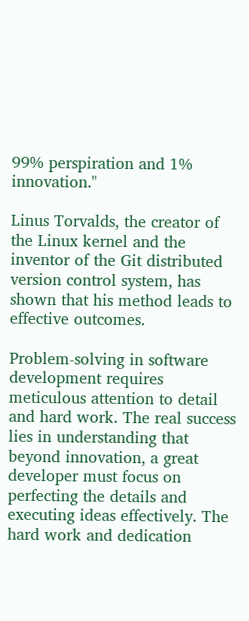99% perspiration and 1% innovation."

Linus Torvalds, the creator of the Linux kernel and the inventor of the Git distributed version control system, has shown that his method leads to effective outcomes.

Problem-solving in software development requires meticulous attention to detail and hard work. The real success lies in understanding that beyond innovation, a great developer must focus on perfecting the details and executing ideas effectively. The hard work and dedication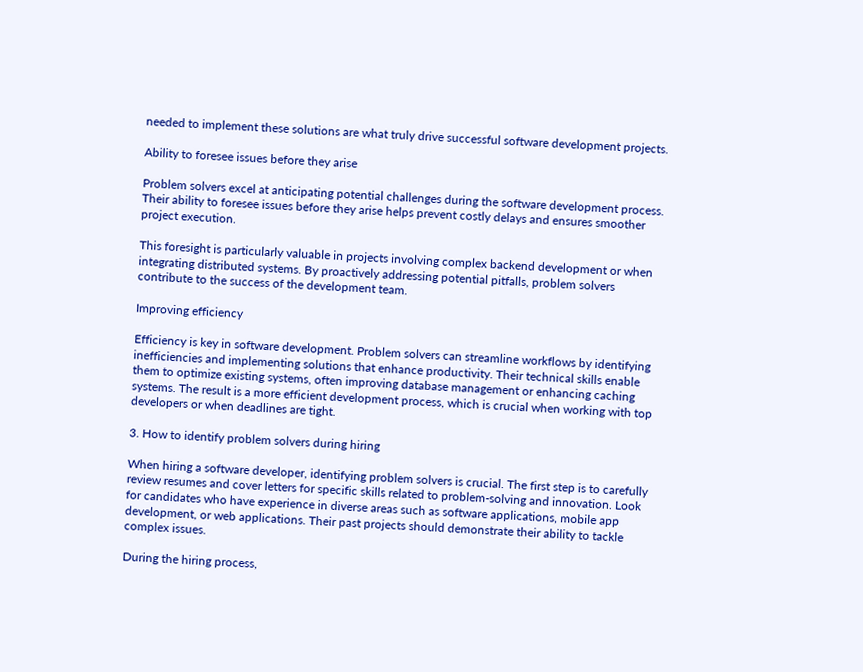needed to implement these solutions are what truly drive successful software development projects.

Ability to foresee issues before they arise

Problem solvers excel at anticipating potential challenges during the software development process. Their ability to foresee issues before they arise helps prevent costly delays and ensures smoother project execution.

This foresight is particularly valuable in projects involving complex backend development or when integrating distributed systems. By proactively addressing potential pitfalls, problem solvers contribute to the success of the development team.

Improving efficiency

Efficiency is key in software development. Problem solvers can streamline workflows by identifying inefficiencies and implementing solutions that enhance productivity. Their technical skills enable them to optimize existing systems, often improving database management or enhancing caching systems. The result is a more efficient development process, which is crucial when working with top developers or when deadlines are tight.

3. How to identify problem solvers during hiring

When hiring a software developer, identifying problem solvers is crucial. The first step is to carefully review resumes and cover letters for specific skills related to problem-solving and innovation. Look for candidates who have experience in diverse areas such as software applications, mobile app development, or web applications. Their past projects should demonstrate their ability to tackle complex issues.

During the hiring process,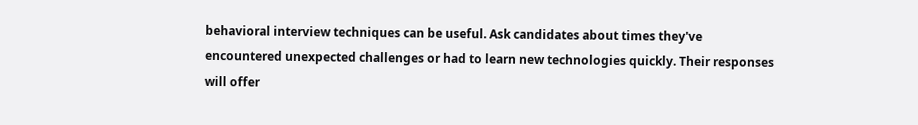behavioral interview techniques can be useful. Ask candidates about times they've encountered unexpected challenges or had to learn new technologies quickly. Their responses will offer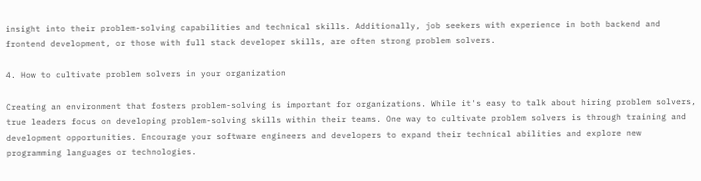insight into their problem-solving capabilities and technical skills. Additionally, job seekers with experience in both backend and frontend development, or those with full stack developer skills, are often strong problem solvers.

4. How to cultivate problem solvers in your organization

Creating an environment that fosters problem-solving is important for organizations. While it's easy to talk about hiring problem solvers, true leaders focus on developing problem-solving skills within their teams. One way to cultivate problem solvers is through training and development opportunities. Encourage your software engineers and developers to expand their technical abilities and explore new programming languages or technologies.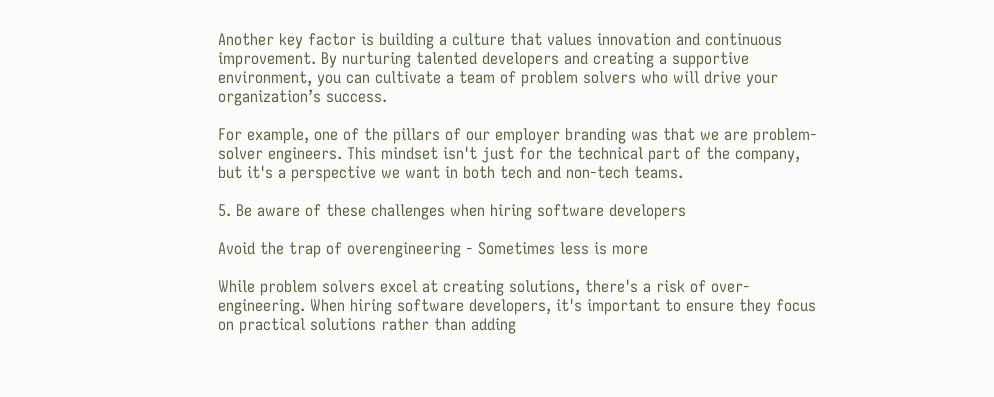Another key factor is building a culture that values innovation and continuous improvement. By nurturing talented developers and creating a supportive environment, you can cultivate a team of problem solvers who will drive your organization’s success.

For example, one of the pillars of our employer branding was that we are problem-solver engineers. This mindset isn't just for the technical part of the company, but it's a perspective we want in both tech and non-tech teams.

5. Be aware of these challenges when hiring software developers

Avoid the trap of overengineering - Sometimes less is more

While problem solvers excel at creating solutions, there's a risk of over-engineering. When hiring software developers, it's important to ensure they focus on practical solutions rather than adding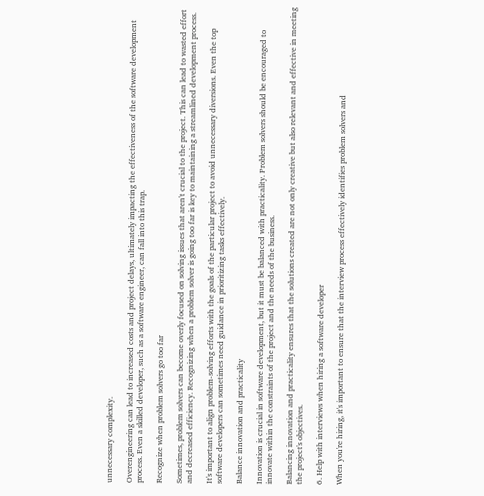unnecessary complexity.

Overengineering can lead to increased costs and project delays, ultimately impacting the effectiveness of the software development process. Even a skilled developer, such as a software engineer, can fall into this trap.

Recognize when problem solvers go too far

Sometimes, problem solvers can become overly focused on solving issues that aren't crucial to the project. This can lead to wasted effort and decreased efficiency. Recognizing when a problem solver is going too far is key to maintaining a streamlined development process.

It's important to align problem-solving efforts with the goals of the particular project to avoid unnecessary diversions. Even the top software developers can sometimes need guidance in prioritizing tasks effectively.

Balance innovation and practicality

Innovation is crucial in software development, but it must be balanced with practicality. Problem solvers should be encouraged to innovate within the constraints of the project and the needs of the business.

Balancing innovation and practicality ensures that the solutions created are not only creative but also relevant and effective in meeting the project's objectives.

6. Help with interviews when hiring a software developer

When you're hiring, it's important to ensure that the interview process effectively identifies problem solvers and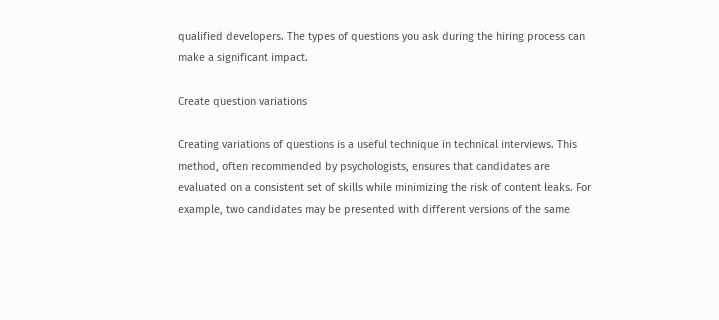qualified developers. The types of questions you ask during the hiring process can make a significant impact.

Create question variations

Creating variations of questions is a useful technique in technical interviews. This method, often recommended by psychologists, ensures that candidates are evaluated on a consistent set of skills while minimizing the risk of content leaks. For example, two candidates may be presented with different versions of the same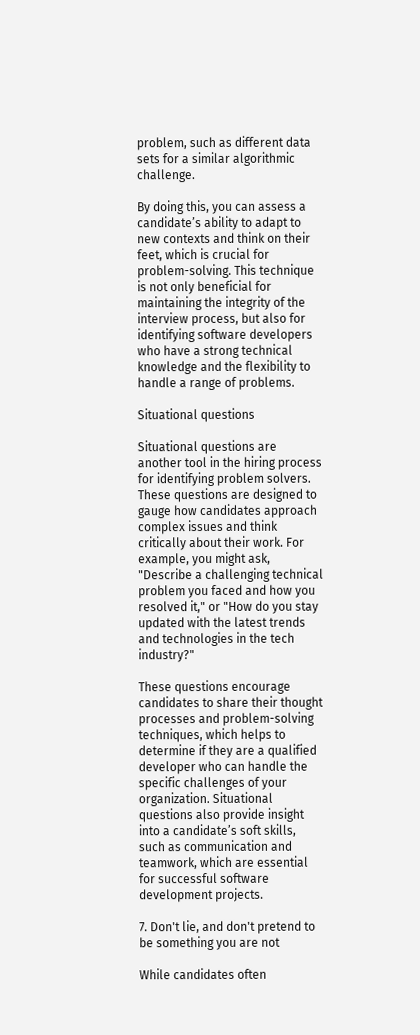problem, such as different data sets for a similar algorithmic challenge.

By doing this, you can assess a candidate’s ability to adapt to new contexts and think on their feet, which is crucial for problem-solving. This technique is not only beneficial for maintaining the integrity of the interview process, but also for identifying software developers who have a strong technical knowledge and the flexibility to handle a range of problems.

Situational questions

Situational questions are another tool in the hiring process for identifying problem solvers. These questions are designed to gauge how candidates approach complex issues and think critically about their work. For example, you might ask, "Describe a challenging technical problem you faced and how you resolved it," or "How do you stay updated with the latest trends and technologies in the tech industry?"

These questions encourage candidates to share their thought processes and problem-solving techniques, which helps to determine if they are a qualified developer who can handle the specific challenges of your organization. Situational questions also provide insight into a candidate’s soft skills, such as communication and teamwork, which are essential for successful software development projects.

7. Don't lie, and don't pretend to be something you are not

While candidates often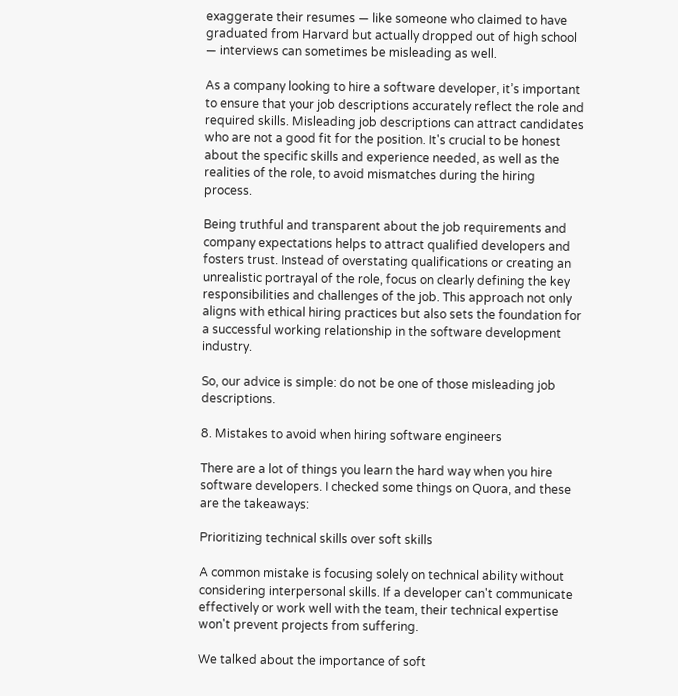exaggerate their resumes — like someone who claimed to have graduated from Harvard but actually dropped out of high school — interviews can sometimes be misleading as well.

As a company looking to hire a software developer, it’s important to ensure that your job descriptions accurately reflect the role and required skills. Misleading job descriptions can attract candidates who are not a good fit for the position. It's crucial to be honest about the specific skills and experience needed, as well as the realities of the role, to avoid mismatches during the hiring process.

Being truthful and transparent about the job requirements and company expectations helps to attract qualified developers and fosters trust. Instead of overstating qualifications or creating an unrealistic portrayal of the role, focus on clearly defining the key responsibilities and challenges of the job. This approach not only aligns with ethical hiring practices but also sets the foundation for a successful working relationship in the software development industry.

So, our advice is simple: do not be one of those misleading job descriptions.

8. Mistakes to avoid when hiring software engineers

There are a lot of things you learn the hard way when you hire software developers. I checked some things on Quora, and these are the takeaways:

Prioritizing technical skills over soft skills

A common mistake is focusing solely on technical ability without considering interpersonal skills. If a developer can't communicate effectively or work well with the team, their technical expertise won't prevent projects from suffering.

We talked about the importance of soft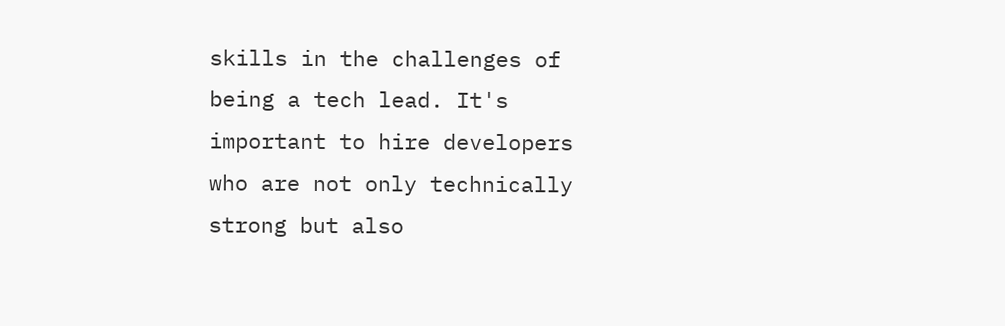skills in the challenges of being a tech lead. It's important to hire developers who are not only technically strong but also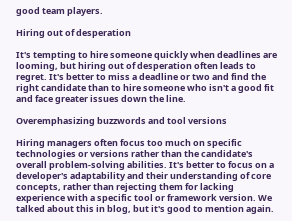good team players.

Hiring out of desperation

It's tempting to hire someone quickly when deadlines are looming, but hiring out of desperation often leads to regret. It's better to miss a deadline or two and find the right candidate than to hire someone who isn't a good fit and face greater issues down the line.

Overemphasizing buzzwords and tool versions

Hiring managers often focus too much on specific technologies or versions rather than the candidate's overall problem-solving abilities. It's better to focus on a developer's adaptability and their understanding of core concepts, rather than rejecting them for lacking experience with a specific tool or framework version. We talked about this in blog, but it's good to mention again.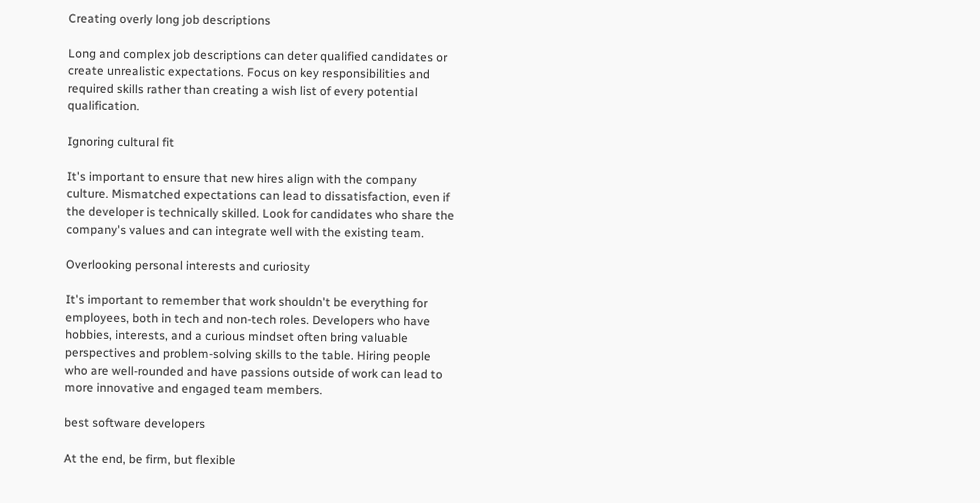Creating overly long job descriptions

Long and complex job descriptions can deter qualified candidates or create unrealistic expectations. Focus on key responsibilities and required skills rather than creating a wish list of every potential qualification.

Ignoring cultural fit

It's important to ensure that new hires align with the company culture. Mismatched expectations can lead to dissatisfaction, even if the developer is technically skilled. Look for candidates who share the company's values and can integrate well with the existing team.

Overlooking personal interests and curiosity

It's important to remember that work shouldn't be everything for employees, both in tech and non-tech roles. Developers who have hobbies, interests, and a curious mindset often bring valuable perspectives and problem-solving skills to the table. Hiring people who are well-rounded and have passions outside of work can lead to more innovative and engaged team members.

best software developers

At the end, be firm, but flexible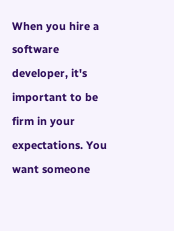When you hire a software developer, it's important to be firm in your expectations. You want someone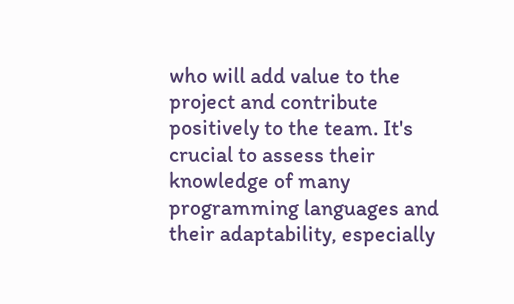who will add value to the project and contribute positively to the team. It's crucial to assess their knowledge of many programming languages and their adaptability, especially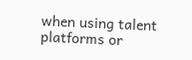when using talent platforms or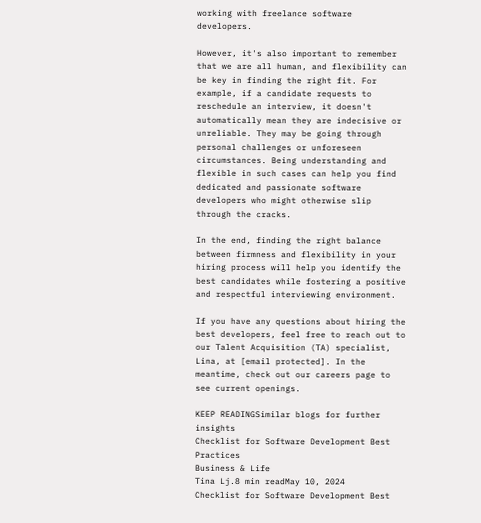working with freelance software developers.

However, it's also important to remember that we are all human, and flexibility can be key in finding the right fit. For example, if a candidate requests to reschedule an interview, it doesn't automatically mean they are indecisive or unreliable. They may be going through personal challenges or unforeseen circumstances. Being understanding and flexible in such cases can help you find dedicated and passionate software developers who might otherwise slip through the cracks.

In the end, finding the right balance between firmness and flexibility in your hiring process will help you identify the best candidates while fostering a positive and respectful interviewing environment.

If you have any questions about hiring the best developers, feel free to reach out to our Talent Acquisition (TA) specialist, Lina, at [email protected]. In the meantime, check out our careers page to see current openings.

KEEP READINGSimilar blogs for further insights
Checklist for Software Development Best Practices
Business & Life
Tina Lj.8 min readMay 10, 2024
Checklist for Software Development Best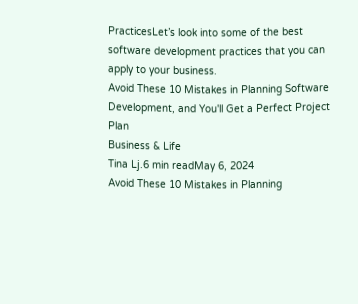PracticesLet’s look into some of the best software development practices that you can apply to your business.
Avoid These 10 Mistakes in Planning Software Development, and You'll Get a Perfect Project Plan
Business & Life
Tina Lj.6 min readMay 6, 2024
Avoid These 10 Mistakes in Planning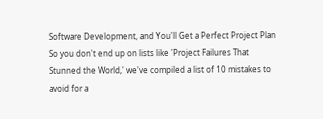Software Development, and You'll Get a Perfect Project Plan So you don't end up on lists like 'Project Failures That Stunned the World,' we've compiled a list of 10 mistakes to avoid for a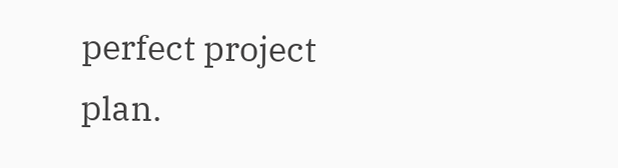perfect project plan.